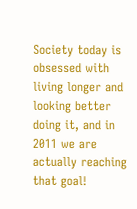Society today is obsessed with living longer and looking better doing it, and in 2011 we are actually reaching that goal!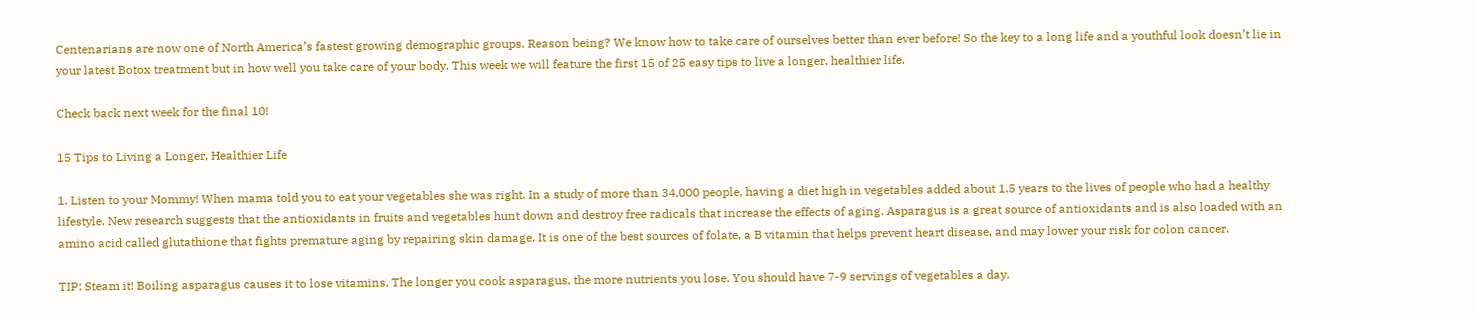Centenarians are now one of North America’s fastest growing demographic groups. Reason being? We know how to take care of ourselves better than ever before! So the key to a long life and a youthful look doesn’t lie in your latest Botox treatment but in how well you take care of your body. This week we will feature the first 15 of 25 easy tips to live a longer, healthier life.

Check back next week for the final 10!

15 Tips to Living a Longer, Healthier Life

1. Listen to your Mommy! When mama told you to eat your vegetables she was right. In a study of more than 34,000 people, having a diet high in vegetables added about 1.5 years to the lives of people who had a healthy lifestyle. New research suggests that the antioxidants in fruits and vegetables hunt down and destroy free radicals that increase the effects of aging. Asparagus is a great source of antioxidants and is also loaded with an amino acid called glutathione that fights premature aging by repairing skin damage. It is one of the best sources of folate, a B vitamin that helps prevent heart disease, and may lower your risk for colon cancer.

TIP: Steam it! Boiling asparagus causes it to lose vitamins. The longer you cook asparagus, the more nutrients you lose. You should have 7-9 servings of vegetables a day.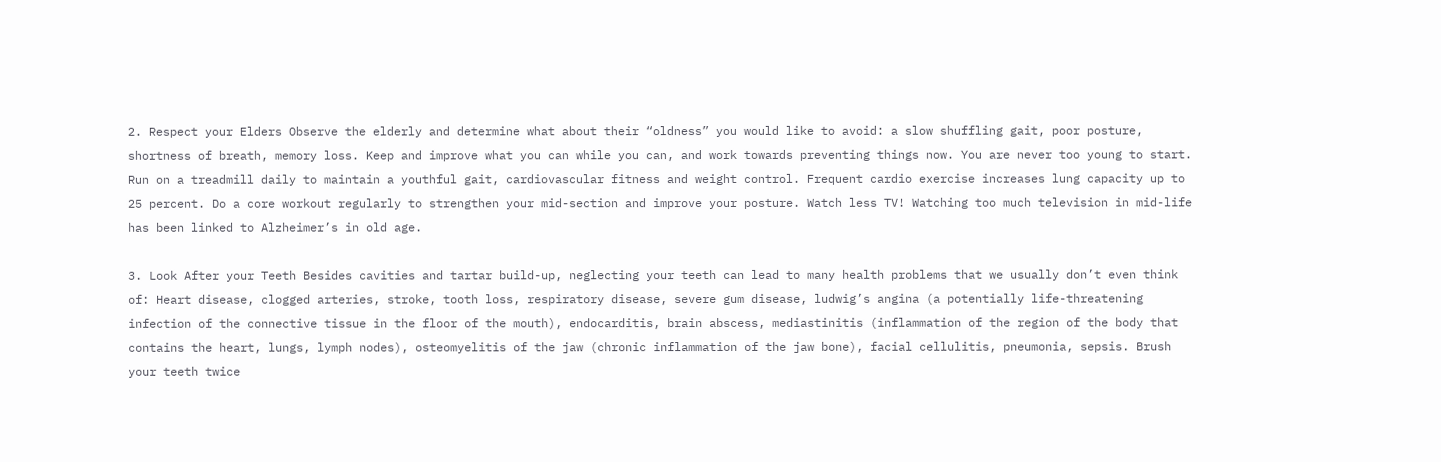2. Respect your Elders Observe the elderly and determine what about their “oldness” you would like to avoid: a slow shuffling gait, poor posture, shortness of breath, memory loss. Keep and improve what you can while you can, and work towards preventing things now. You are never too young to start. Run on a treadmill daily to maintain a youthful gait, cardiovascular fitness and weight control. Frequent cardio exercise increases lung capacity up to 25 percent. Do a core workout regularly to strengthen your mid-section and improve your posture. Watch less TV! Watching too much television in mid-life has been linked to Alzheimer’s in old age.

3. Look After your Teeth Besides cavities and tartar build-up, neglecting your teeth can lead to many health problems that we usually don’t even think of: Heart disease, clogged arteries, stroke, tooth loss, respiratory disease, severe gum disease, ludwig’s angina (a potentially life-threatening infection of the connective tissue in the floor of the mouth), endocarditis, brain abscess, mediastinitis (inflammation of the region of the body that contains the heart, lungs, lymph nodes), osteomyelitis of the jaw (chronic inflammation of the jaw bone), facial cellulitis, pneumonia, sepsis. Brush your teeth twice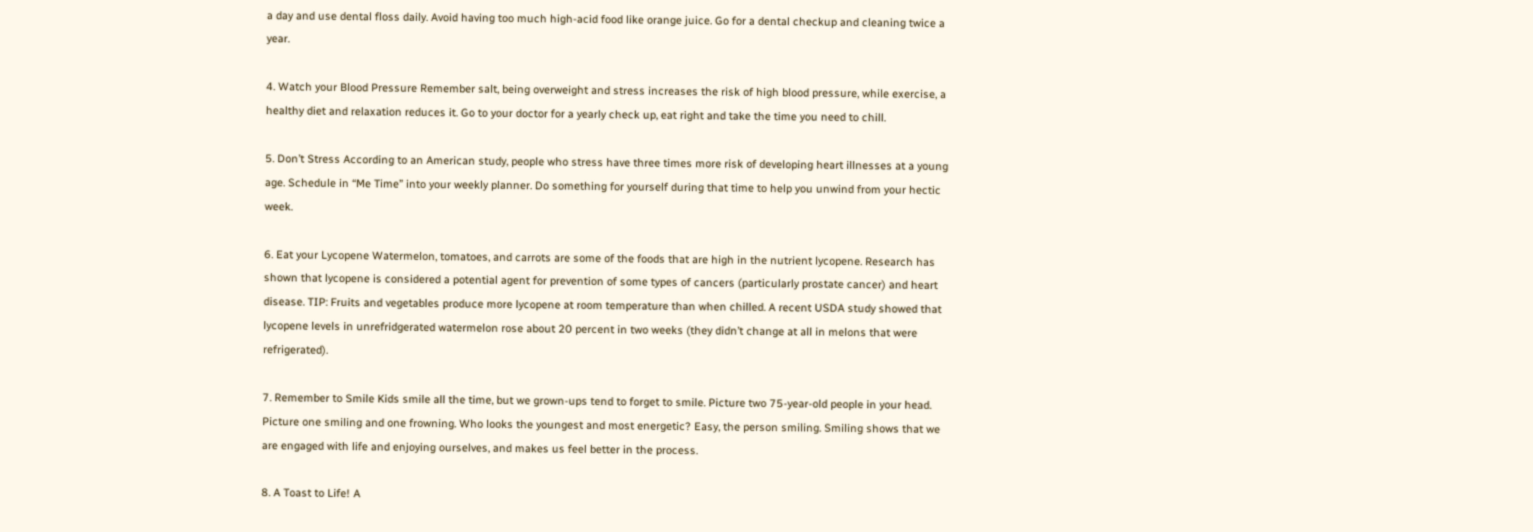a day and use dental floss daily. Avoid having too much high-acid food like orange juice. Go for a dental checkup and cleaning twice a year.

4. Watch your Blood Pressure Remember salt, being overweight and stress increases the risk of high blood pressure, while exercise, a healthy diet and relaxation reduces it. Go to your doctor for a yearly check up, eat right and take the time you need to chill.

5. Don’t Stress According to an American study, people who stress have three times more risk of developing heart illnesses at a young age. Schedule in “Me Time” into your weekly planner. Do something for yourself during that time to help you unwind from your hectic week.

6. Eat your Lycopene Watermelon, tomatoes, and carrots are some of the foods that are high in the nutrient lycopene. Research has shown that lycopene is considered a potential agent for prevention of some types of cancers (particularly prostate cancer) and heart disease. TIP: Fruits and vegetables produce more lycopene at room temperature than when chilled. A recent USDA study showed that lycopene levels in unrefridgerated watermelon rose about 20 percent in two weeks (they didn’t change at all in melons that were refrigerated).

7. Remember to Smile Kids smile all the time, but we grown-ups tend to forget to smile. Picture two 75-year-old people in your head. Picture one smiling and one frowning. Who looks the youngest and most energetic? Easy, the person smiling. Smiling shows that we are engaged with life and enjoying ourselves, and makes us feel better in the process.

8. A Toast to Life! A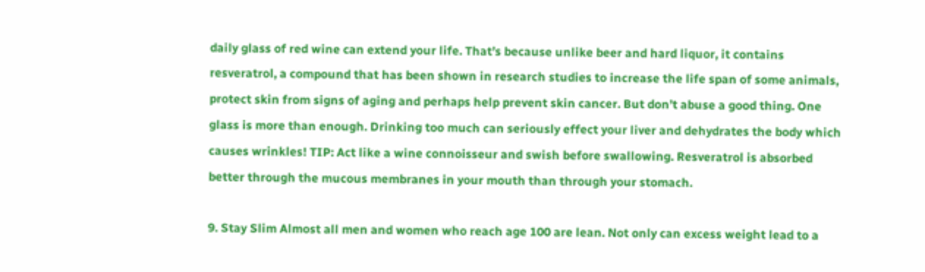daily glass of red wine can extend your life. That’s because unlike beer and hard liquor, it contains resveratrol, a compound that has been shown in research studies to increase the life span of some animals, protect skin from signs of aging and perhaps help prevent skin cancer. But don’t abuse a good thing. One glass is more than enough. Drinking too much can seriously effect your liver and dehydrates the body which causes wrinkles! TIP: Act like a wine connoisseur and swish before swallowing. Resveratrol is absorbed better through the mucous membranes in your mouth than through your stomach.

9. Stay Slim Almost all men and women who reach age 100 are lean. Not only can excess weight lead to a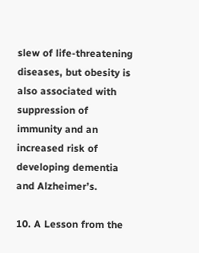slew of life-threatening diseases, but obesity is also associated with suppression of immunity and an increased risk of developing dementia and Alzheimer’s.

10. A Lesson from the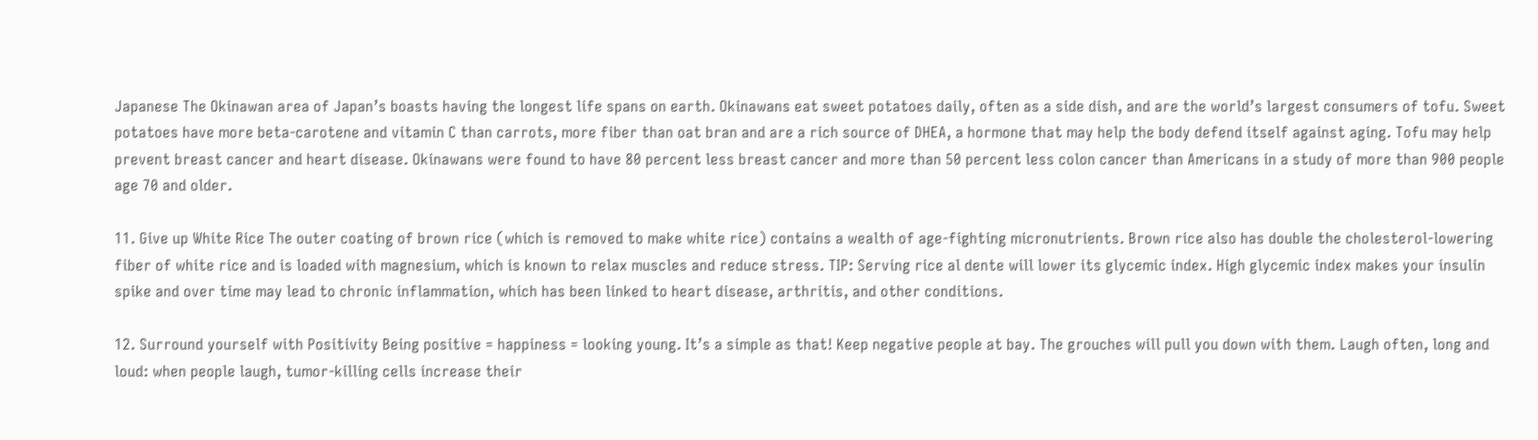Japanese The Okinawan area of Japan’s boasts having the longest life spans on earth. Okinawans eat sweet potatoes daily, often as a side dish, and are the world’s largest consumers of tofu. Sweet potatoes have more beta-carotene and vitamin C than carrots, more fiber than oat bran and are a rich source of DHEA, a hormone that may help the body defend itself against aging. Tofu may help prevent breast cancer and heart disease. Okinawans were found to have 80 percent less breast cancer and more than 50 percent less colon cancer than Americans in a study of more than 900 people age 70 and older.

11. Give up White Rice The outer coating of brown rice (which is removed to make white rice) contains a wealth of age-fighting micronutrients. Brown rice also has double the cholesterol-lowering fiber of white rice and is loaded with magnesium, which is known to relax muscles and reduce stress. TIP: Serving rice al dente will lower its glycemic index. High glycemic index makes your insulin spike and over time may lead to chronic inflammation, which has been linked to heart disease, arthritis, and other conditions.

12. Surround yourself with Positivity Being positive = happiness = looking young. It’s a simple as that! Keep negative people at bay. The grouches will pull you down with them. Laugh often, long and loud: when people laugh, tumor-killing cells increase their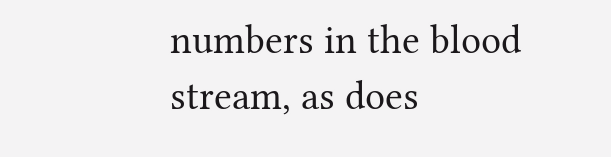numbers in the blood stream, as does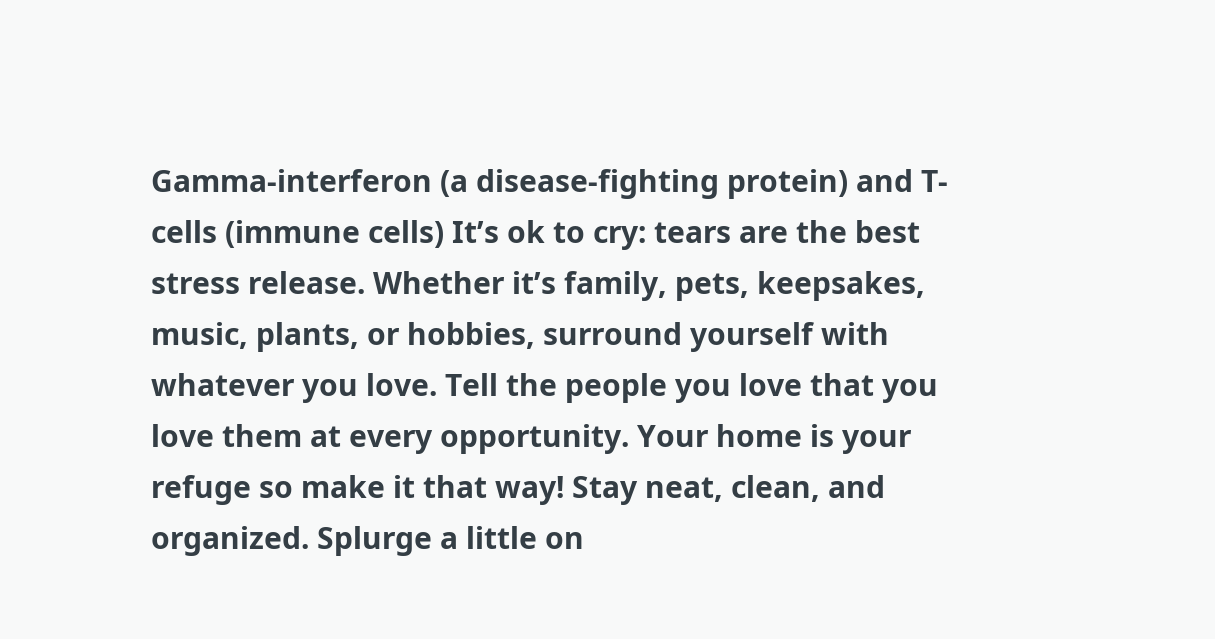Gamma-interferon (a disease-fighting protein) and T-cells (immune cells) It’s ok to cry: tears are the best stress release. Whether it’s family, pets, keepsakes, music, plants, or hobbies, surround yourself with whatever you love. Tell the people you love that you love them at every opportunity. Your home is your refuge so make it that way! Stay neat, clean, and organized. Splurge a little on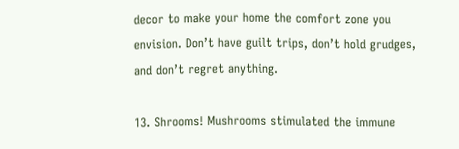decor to make your home the comfort zone you envision. Don’t have guilt trips, don’t hold grudges, and don’t regret anything.

13. Shrooms! Mushrooms stimulated the immune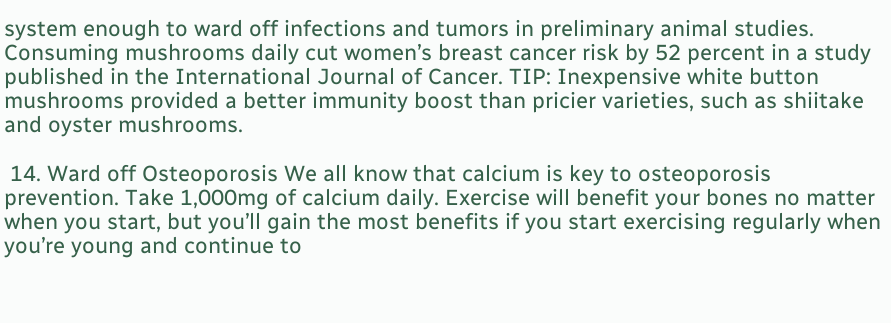system enough to ward off infections and tumors in preliminary animal studies. Consuming mushrooms daily cut women’s breast cancer risk by 52 percent in a study published in the International Journal of Cancer. TIP: Inexpensive white button mushrooms provided a better immunity boost than pricier varieties, such as shiitake and oyster mushrooms.

 14. Ward off Osteoporosis We all know that calcium is key to osteoporosis prevention. Take 1,000mg of calcium daily. Exercise will benefit your bones no matter when you start, but you’ll gain the most benefits if you start exercising regularly when you’re young and continue to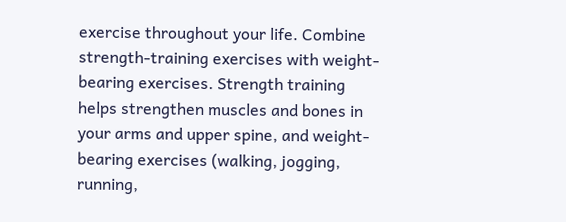exercise throughout your life. Combine strength-training exercises with weight-bearing exercises. Strength training helps strengthen muscles and bones in your arms and upper spine, and weight-bearing exercises (walking, jogging, running,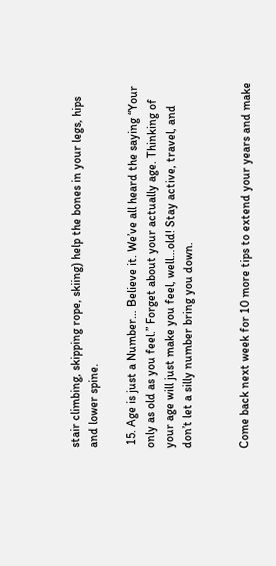stair climbing, skipping rope, skiing) help the bones in your legs, hips and lower spine.

 15. Age is just a Number… Believe it. We’ve all heard the saying “Your only as old as you feel.” Forget about your actually age. Thinking of your age will just make you feel, well…old! Stay active, travel, and don’t let a silly number bring you down.


Come back next week for 10 more tips to extend your years and make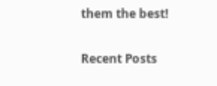them the best!

Recent Posts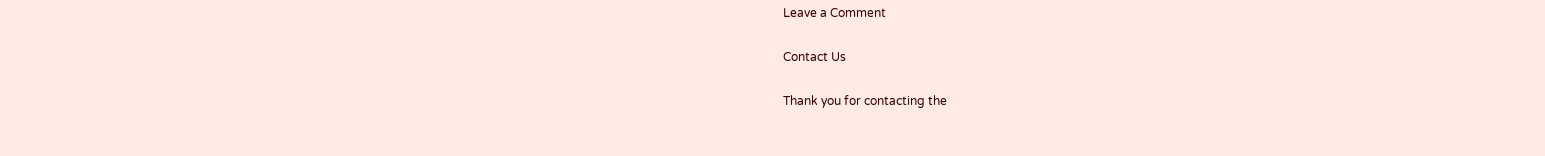Leave a Comment

Contact Us

Thank you for contacting the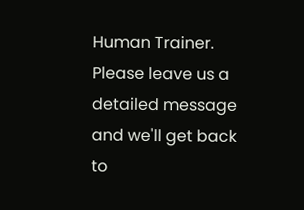Human Trainer. Please leave us a detailed message and we'll get back to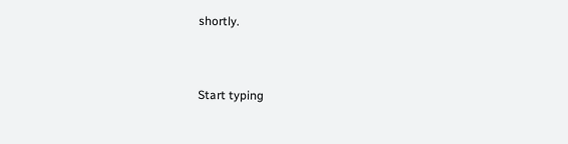shortly.


Start typing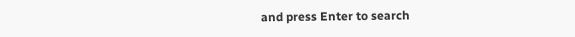and press Enter to search